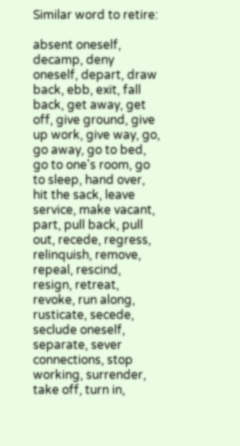Similar word to retire:

absent oneself, decamp, deny oneself, depart, draw back, ebb, exit, fall back, get away, get off, give ground, give up work, give way, go, go away, go to bed, go to one's room, go to sleep, hand over, hit the sack, leave service, make vacant, part, pull back, pull out, recede, regress, relinquish, remove, repeal, rescind, resign, retreat, revoke, run along, rusticate, secede, seclude oneself, separate, sever connections, stop working, surrender, take off, turn in,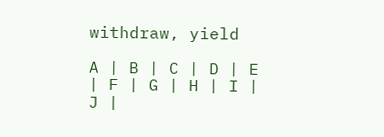withdraw, yield

A | B | C | D | E | F | G | H | I | J |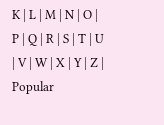K | L | M | N | O | P | Q | R | S | T | U | V | W | X | Y | Z | Popular